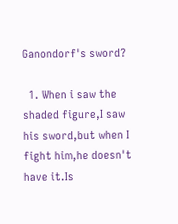Ganondorf's sword?

  1. When i saw the shaded figure,I saw his sword,but when I fight him,he doesn't have it.Is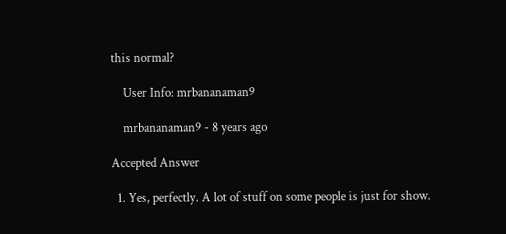this normal?

    User Info: mrbananaman9

    mrbananaman9 - 8 years ago

Accepted Answer

  1. Yes, perfectly. A lot of stuff on some people is just for show.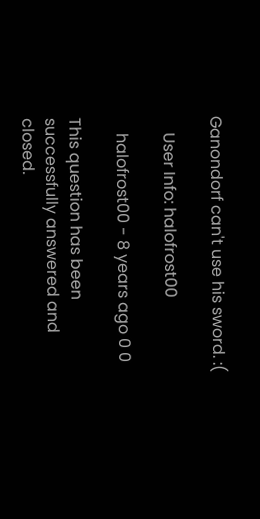Ganondorf can't use his sword. :(

    User Info: halofrost00

    halofrost00 - 8 years ago 0 0

This question has been successfully answered and closed.